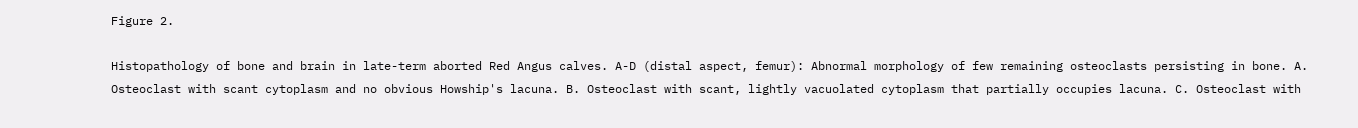Figure 2.

Histopathology of bone and brain in late-term aborted Red Angus calves. A-D (distal aspect, femur): Abnormal morphology of few remaining osteoclasts persisting in bone. A. Osteoclast with scant cytoplasm and no obvious Howship's lacuna. B. Osteoclast with scant, lightly vacuolated cytoplasm that partially occupies lacuna. C. Osteoclast with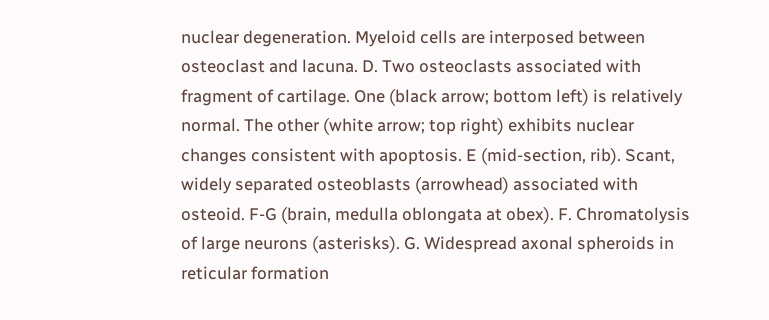nuclear degeneration. Myeloid cells are interposed between osteoclast and lacuna. D. Two osteoclasts associated with fragment of cartilage. One (black arrow; bottom left) is relatively normal. The other (white arrow; top right) exhibits nuclear changes consistent with apoptosis. E (mid-section, rib). Scant, widely separated osteoblasts (arrowhead) associated with osteoid. F-G (brain, medulla oblongata at obex). F. Chromatolysis of large neurons (asterisks). G. Widespread axonal spheroids in reticular formation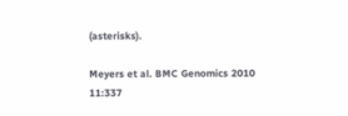(asterisks).

Meyers et al. BMC Genomics 2010 11:337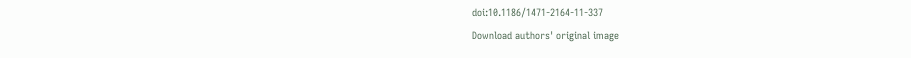doi:10.1186/1471-2164-11-337
Download authors' original image